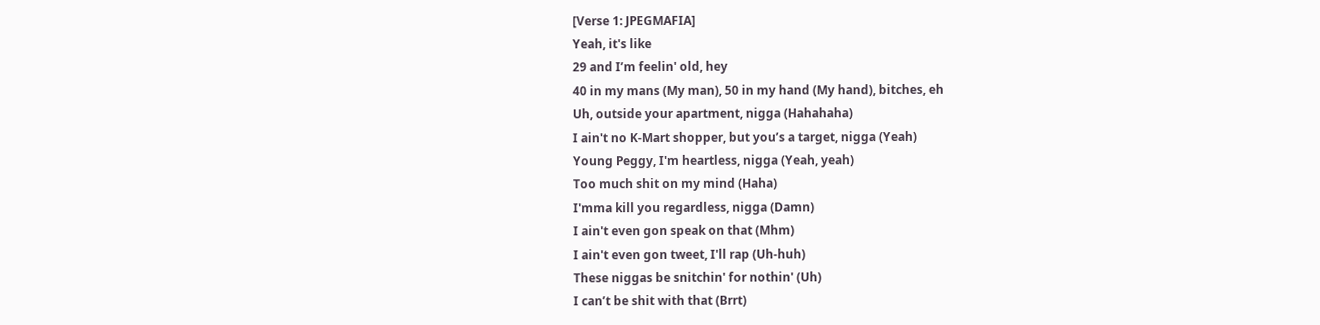[Verse 1: JPEGMAFIA]
Yeah, it's like
29 and I’m feelin' old, hey
40 in my mans (My man), 50 in my hand (My hand), bitches, eh
Uh, outside your apartment, nigga (Hahahaha)
I ain't no K-Mart shopper, but you’s a target, nigga (Yeah)
Young Peggy, I'm heartless, nigga (Yeah, yeah)
Too much shit on my mind (Haha)
I'mma kill you regardless, nigga (Damn)
I ain't even gon speak on that (Mhm)
I ain't even gon tweet, I'll rap (Uh-huh)
These niggas be snitchin' for nothin' (Uh)
I can’t be shit with that (Brrt)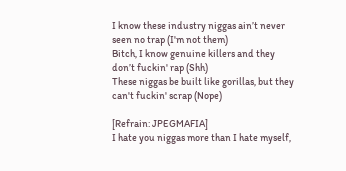I know these industry niggas ain’t never seen no trap (I'm not them)
Bitch, I know genuine killers and they don’t fuckin' rap (Shh)
These niggas be built like gorillas, but they can't fuckin' scrap (Nope)

[Refrain: JPEGMAFIA]
I hate you niggas more than I hate myself,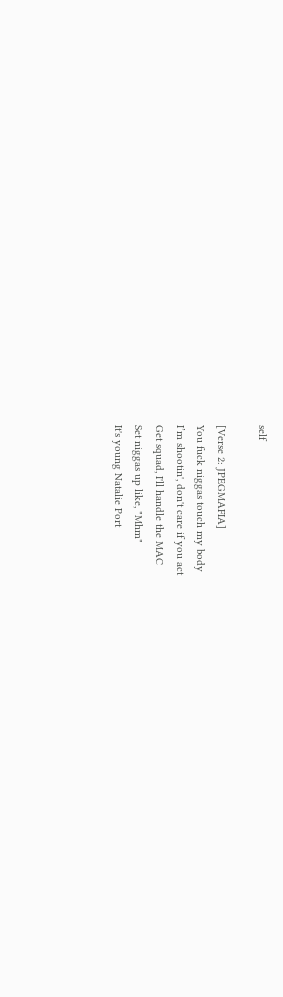self

[Verse 2: JPEGMAFIA]
You fuck niggas touch my body
I’m shootin', don't care if you act
Get squad, I'll handle the MAC
Set niggas up like, "Mhm"
It's young Natalie Port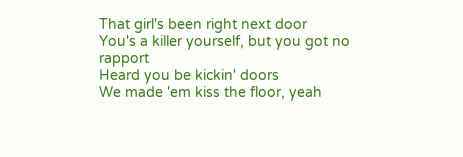That girl's been right next door
You's a killer yourself, but you got no rapport
Heard you be kickin' doors
We made 'em kiss the floor, yeah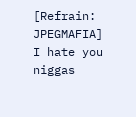[Refrain: JPEGMAFIA]
I hate you niggas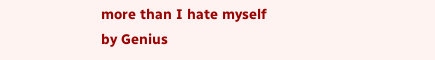more than I hate myself
by Genius